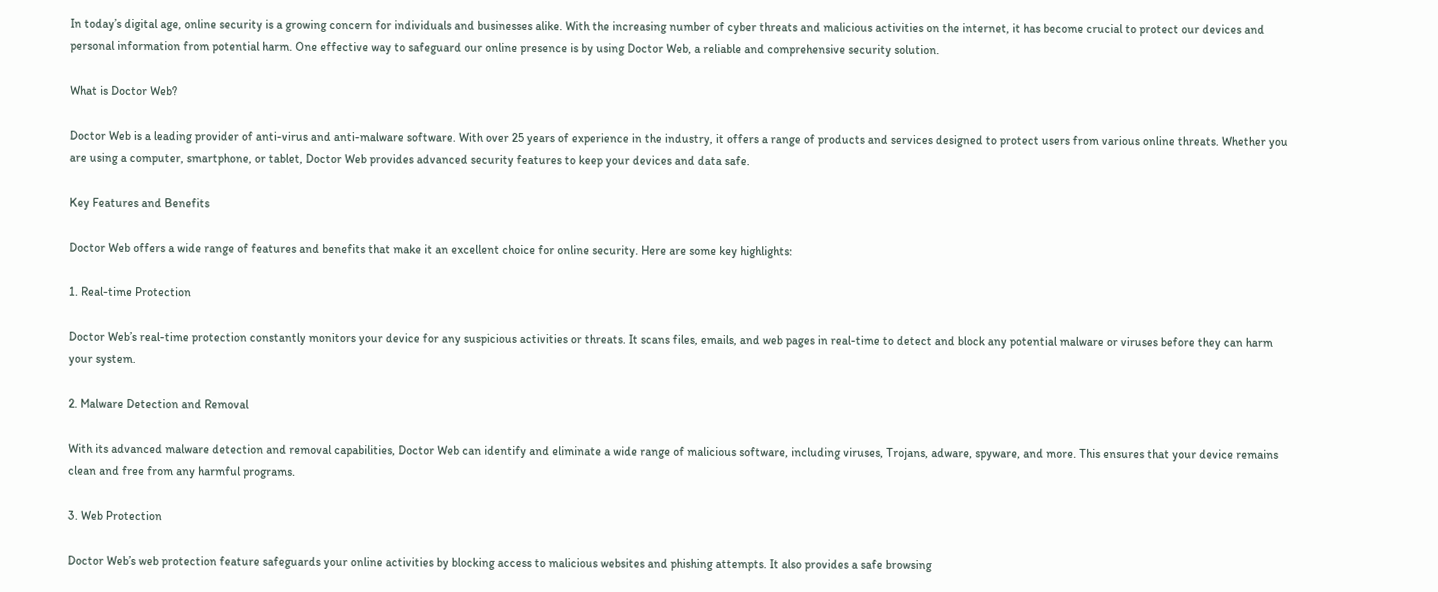In today’s digital age, online security is a growing concern for individuals and businesses alike. With the increasing number of cyber threats and malicious activities on the internet, it has become crucial to protect our devices and personal information from potential harm. One effective way to safeguard our online presence is by using Doctor Web, a reliable and comprehensive security solution.

What is Doctor Web?

Doctor Web is a leading provider of anti-virus and anti-malware software. With over 25 years of experience in the industry, it offers a range of products and services designed to protect users from various online threats. Whether you are using a computer, smartphone, or tablet, Doctor Web provides advanced security features to keep your devices and data safe.

Key Features and Benefits

Doctor Web offers a wide range of features and benefits that make it an excellent choice for online security. Here are some key highlights:

1. Real-time Protection

Doctor Web’s real-time protection constantly monitors your device for any suspicious activities or threats. It scans files, emails, and web pages in real-time to detect and block any potential malware or viruses before they can harm your system.

2. Malware Detection and Removal

With its advanced malware detection and removal capabilities, Doctor Web can identify and eliminate a wide range of malicious software, including viruses, Trojans, adware, spyware, and more. This ensures that your device remains clean and free from any harmful programs.

3. Web Protection

Doctor Web’s web protection feature safeguards your online activities by blocking access to malicious websites and phishing attempts. It also provides a safe browsing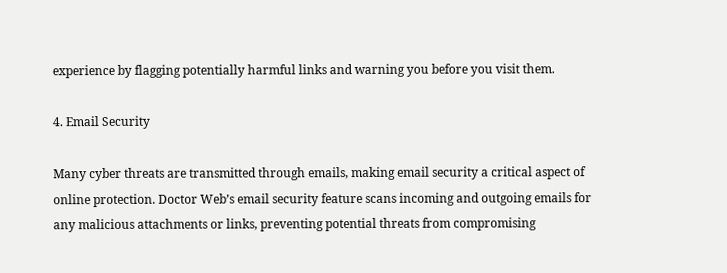experience by flagging potentially harmful links and warning you before you visit them.

4. Email Security

Many cyber threats are transmitted through emails, making email security a critical aspect of online protection. Doctor Web’s email security feature scans incoming and outgoing emails for any malicious attachments or links, preventing potential threats from compromising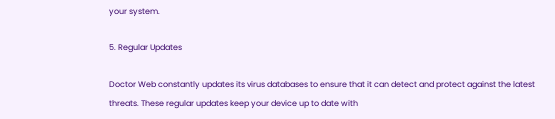your system.

5. Regular Updates

Doctor Web constantly updates its virus databases to ensure that it can detect and protect against the latest threats. These regular updates keep your device up to date with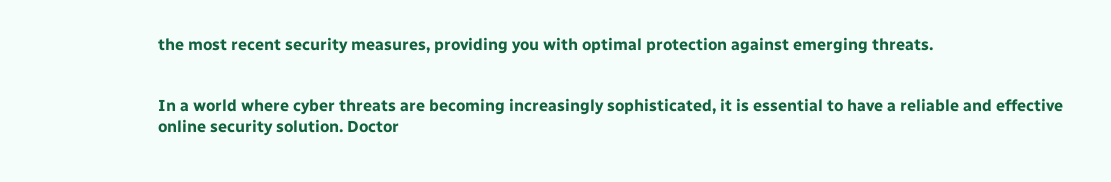the most recent security measures, providing you with optimal protection against emerging threats.


In a world where cyber threats are becoming increasingly sophisticated, it is essential to have a reliable and effective online security solution. Doctor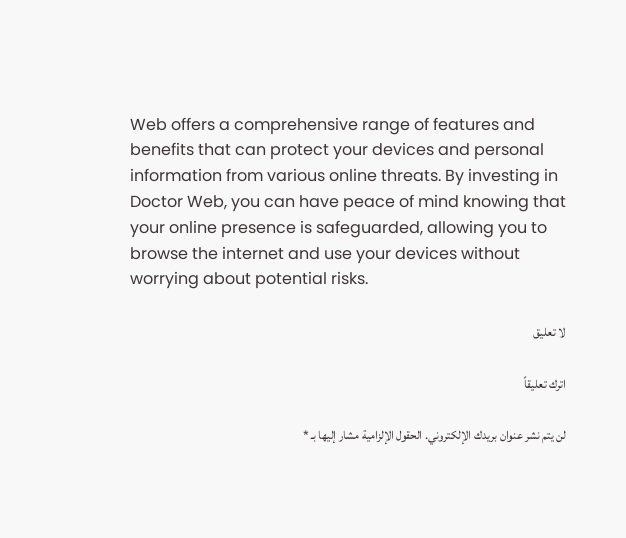Web offers a comprehensive range of features and benefits that can protect your devices and personal information from various online threats. By investing in Doctor Web, you can have peace of mind knowing that your online presence is safeguarded, allowing you to browse the internet and use your devices without worrying about potential risks.

لا تعليق

اترك تعليقاً

لن يتم نشر عنوان بريدك الإلكتروني. الحقول الإلزامية مشار إليها بـ *